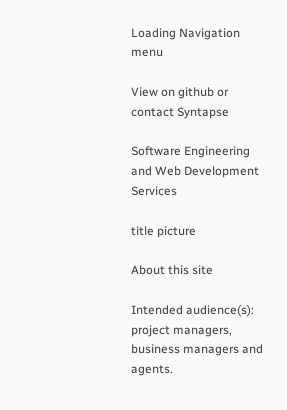Loading Navigation menu

View on github or contact Syntapse

Software Engineering and Web Development Services

title picture

About this site

Intended audience(s): project managers, business managers and agents.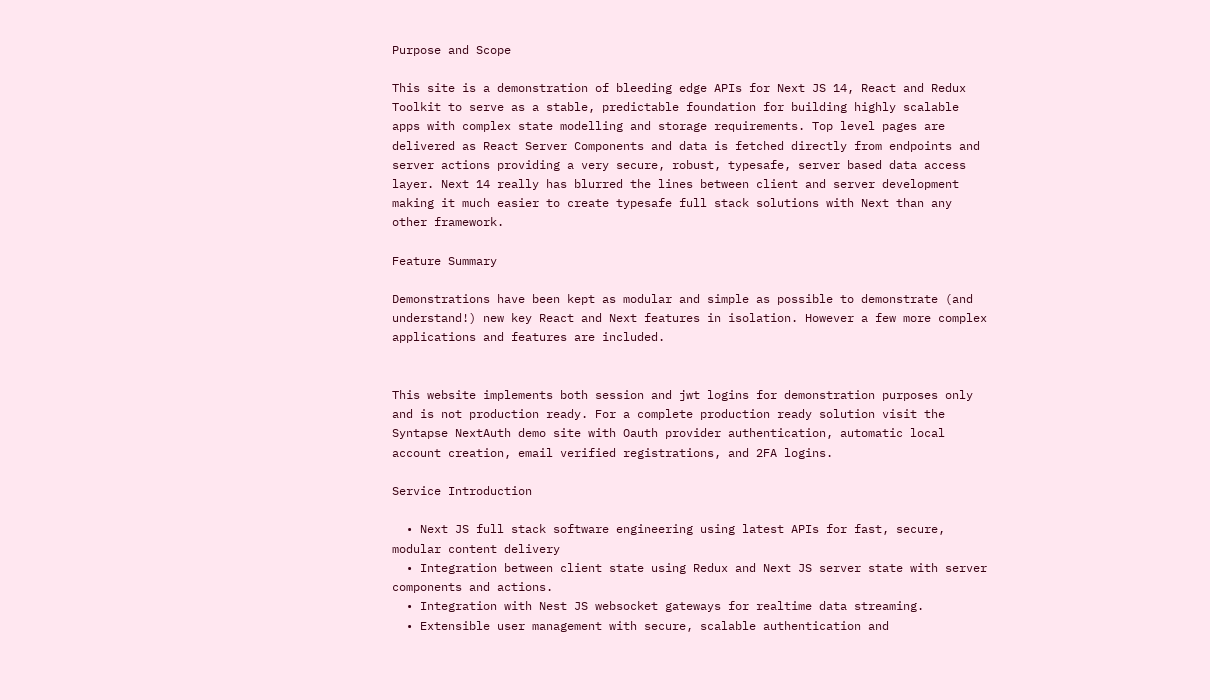Purpose and Scope

This site is a demonstration of bleeding edge APIs for Next JS 14, React and Redux Toolkit to serve as a stable, predictable foundation for building highly scalable apps with complex state modelling and storage requirements. Top level pages are delivered as React Server Components and data is fetched directly from endpoints and server actions providing a very secure, robust, typesafe, server based data access layer. Next 14 really has blurred the lines between client and server development making it much easier to create typesafe full stack solutions with Next than any other framework.

Feature Summary

Demonstrations have been kept as modular and simple as possible to demonstrate (and understand!) new key React and Next features in isolation. However a few more complex applications and features are included.


This website implements both session and jwt logins for demonstration purposes only and is not production ready. For a complete production ready solution visit the Syntapse NextAuth demo site with Oauth provider authentication, automatic local account creation, email verified registrations, and 2FA logins.

Service Introduction

  • Next JS full stack software engineering using latest APIs for fast, secure, modular content delivery
  • Integration between client state using Redux and Next JS server state with server components and actions.
  • Integration with Nest JS websocket gateways for realtime data streaming.
  • Extensible user management with secure, scalable authentication and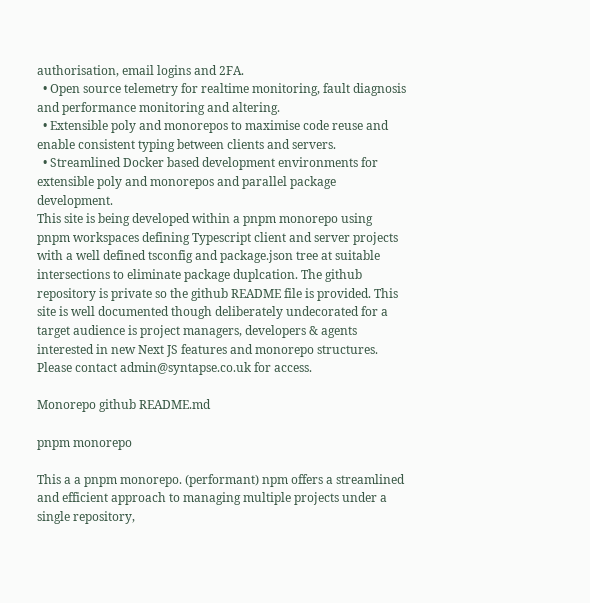authorisation, email logins and 2FA.
  • Open source telemetry for realtime monitoring, fault diagnosis and performance monitoring and altering.
  • Extensible poly and monorepos to maximise code reuse and enable consistent typing between clients and servers.
  • Streamlined Docker based development environments for extensible poly and monorepos and parallel package development.
This site is being developed within a pnpm monorepo using pnpm workspaces defining Typescript client and server projects with a well defined tsconfig and package.json tree at suitable intersections to eliminate package duplcation. The github repository is private so the github README file is provided. This site is well documented though deliberately undecorated for a target audience is project managers, developers & agents interested in new Next JS features and monorepo structures.
Please contact admin@syntapse.co.uk for access.

Monorepo github README.md

pnpm monorepo

This a a pnpm monorepo. (performant) npm offers a streamlined and efficient approach to managing multiple projects under a single repository,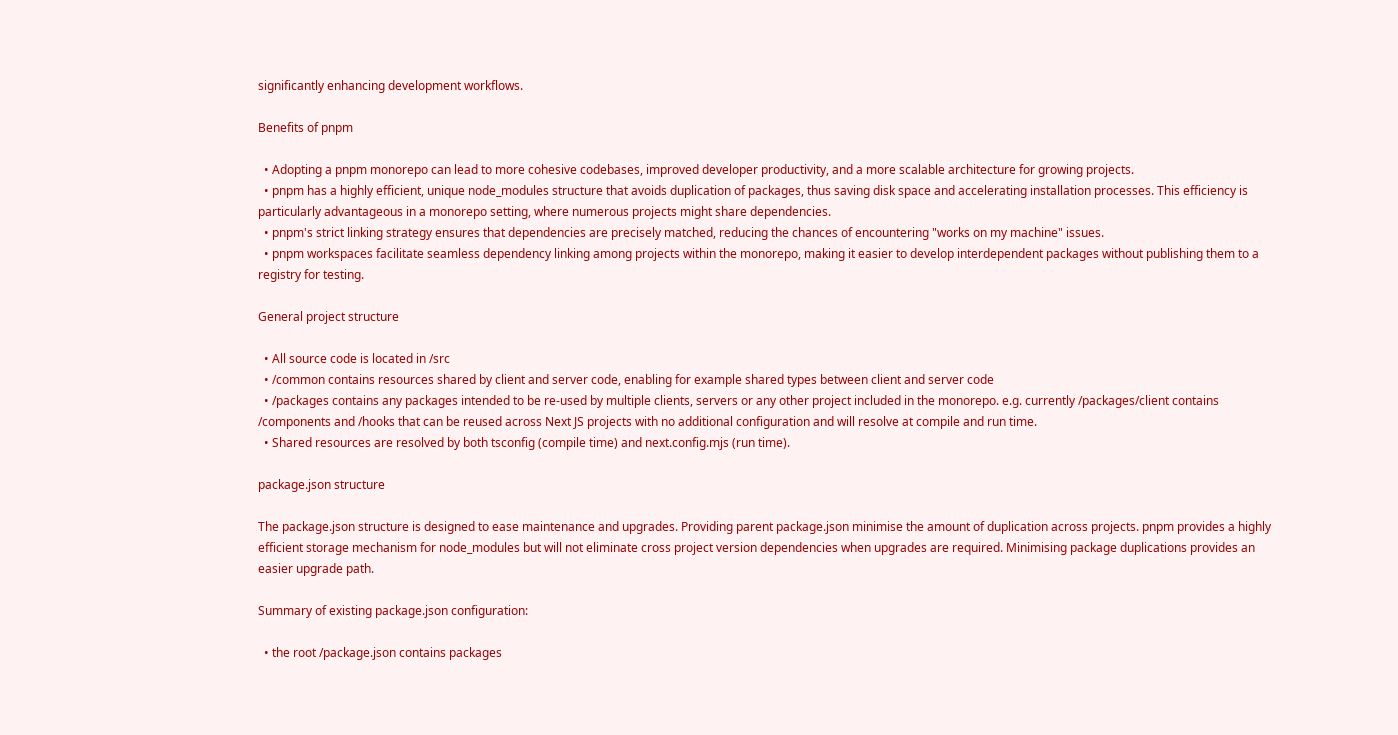significantly enhancing development workflows.

Benefits of pnpm

  • Adopting a pnpm monorepo can lead to more cohesive codebases, improved developer productivity, and a more scalable architecture for growing projects.
  • pnpm has a highly efficient, unique node_modules structure that avoids duplication of packages, thus saving disk space and accelerating installation processes. This efficiency is particularly advantageous in a monorepo setting, where numerous projects might share dependencies.
  • pnpm's strict linking strategy ensures that dependencies are precisely matched, reducing the chances of encountering "works on my machine" issues.
  • pnpm workspaces facilitate seamless dependency linking among projects within the monorepo, making it easier to develop interdependent packages without publishing them to a registry for testing.

General project structure

  • All source code is located in /src
  • /common contains resources shared by client and server code, enabling for example shared types between client and server code
  • /packages contains any packages intended to be re-used by multiple clients, servers or any other project included in the monorepo. e.g. currently /packages/client contains /components and /hooks that can be reused across Next JS projects with no additional configuration and will resolve at compile and run time.
  • Shared resources are resolved by both tsconfig (compile time) and next.config.mjs (run time).

package.json structure

The package.json structure is designed to ease maintenance and upgrades. Providing parent package.json minimise the amount of duplication across projects. pnpm provides a highly efficient storage mechanism for node_modules but will not eliminate cross project version dependencies when upgrades are required. Minimising package duplications provides an easier upgrade path.

Summary of existing package.json configuration:

  • the root /package.json contains packages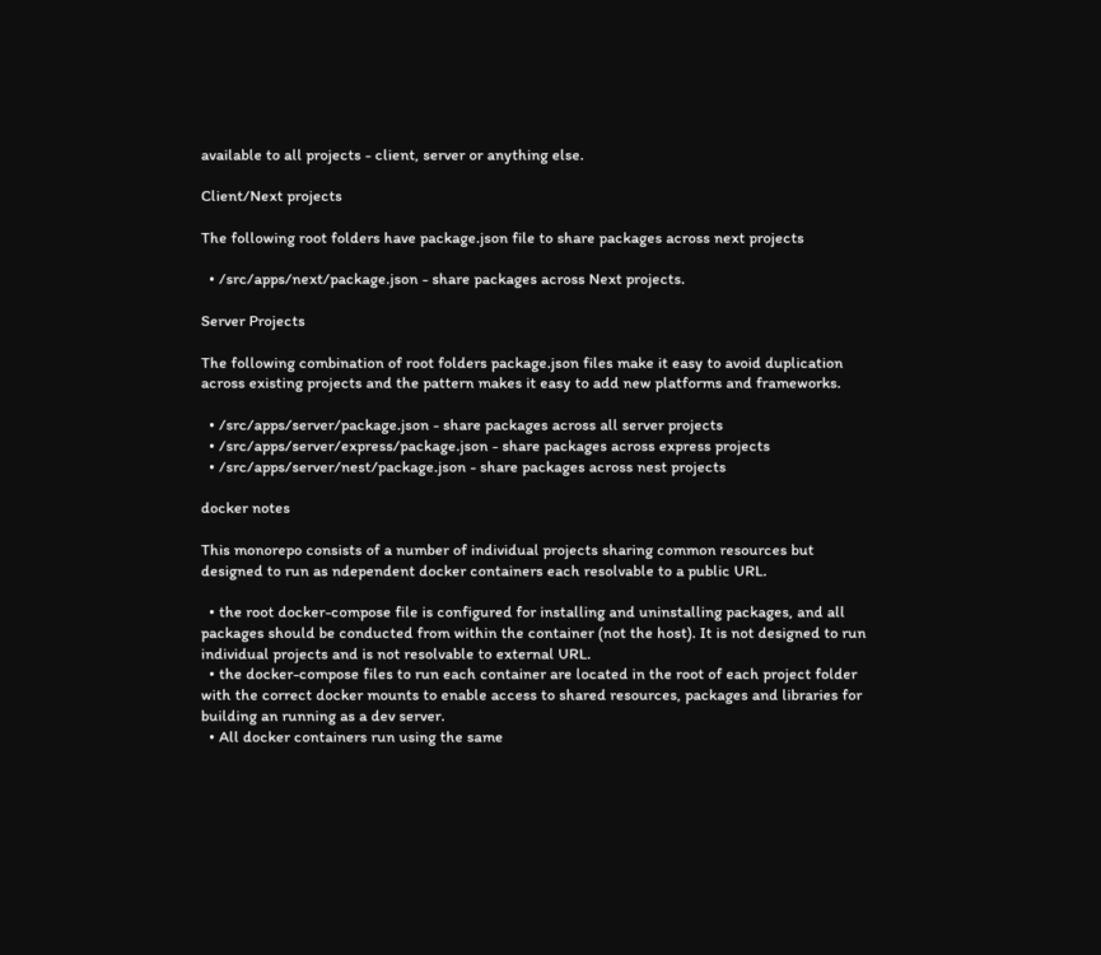available to all projects - client, server or anything else.

Client/Next projects

The following root folders have package.json file to share packages across next projects

  • /src/apps/next/package.json - share packages across Next projects.

Server Projects

The following combination of root folders package.json files make it easy to avoid duplication across existing projects and the pattern makes it easy to add new platforms and frameworks.

  • /src/apps/server/package.json - share packages across all server projects
  • /src/apps/server/express/package.json - share packages across express projects
  • /src/apps/server/nest/package.json - share packages across nest projects

docker notes

This monorepo consists of a number of individual projects sharing common resources but designed to run as ndependent docker containers each resolvable to a public URL.

  • the root docker-compose file is configured for installing and uninstalling packages, and all packages should be conducted from within the container (not the host). It is not designed to run individual projects and is not resolvable to external URL.
  • the docker-compose files to run each container are located in the root of each project folder with the correct docker mounts to enable access to shared resources, packages and libraries for building an running as a dev server.
  • All docker containers run using the same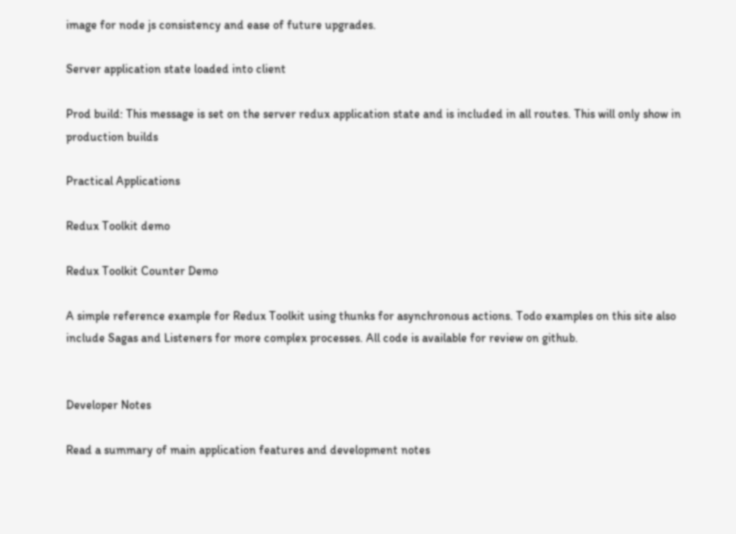image for node js consistency and ease of future upgrades.

Server application state loaded into client

Prod build: This message is set on the server redux application state and is included in all routes. This will only show in production builds

Practical Applications

Redux Toolkit demo

Redux Toolkit Counter Demo

A simple reference example for Redux Toolkit using thunks for asynchronous actions. Todo examples on this site also include Sagas and Listeners for more complex processes. All code is available for review on github.


Developer Notes

Read a summary of main application features and development notes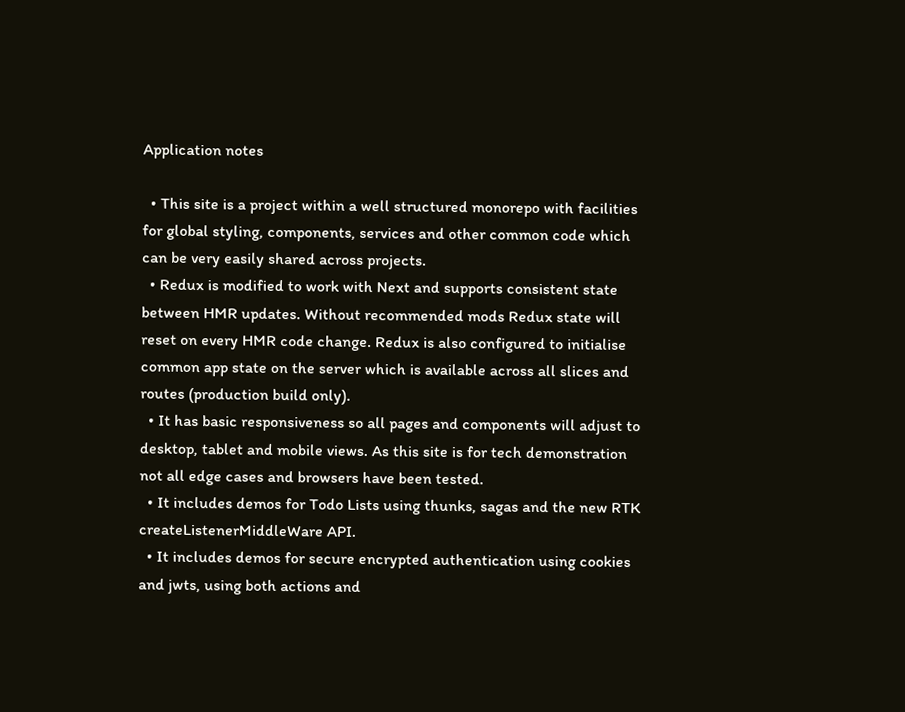Application notes

  • This site is a project within a well structured monorepo with facilities for global styling, components, services and other common code which can be very easily shared across projects.
  • Redux is modified to work with Next and supports consistent state between HMR updates. Without recommended mods Redux state will reset on every HMR code change. Redux is also configured to initialise common app state on the server which is available across all slices and routes (production build only).
  • It has basic responsiveness so all pages and components will adjust to desktop, tablet and mobile views. As this site is for tech demonstration not all edge cases and browsers have been tested.
  • It includes demos for Todo Lists using thunks, sagas and the new RTK createListenerMiddleWare API.
  • It includes demos for secure encrypted authentication using cookies and jwts, using both actions and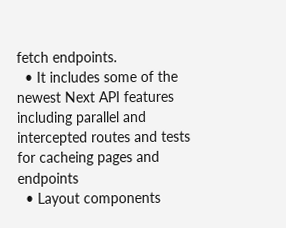fetch endpoints.
  • It includes some of the newest Next API features including parallel and intercepted routes and tests for cacheing pages and endpoints
  • Layout components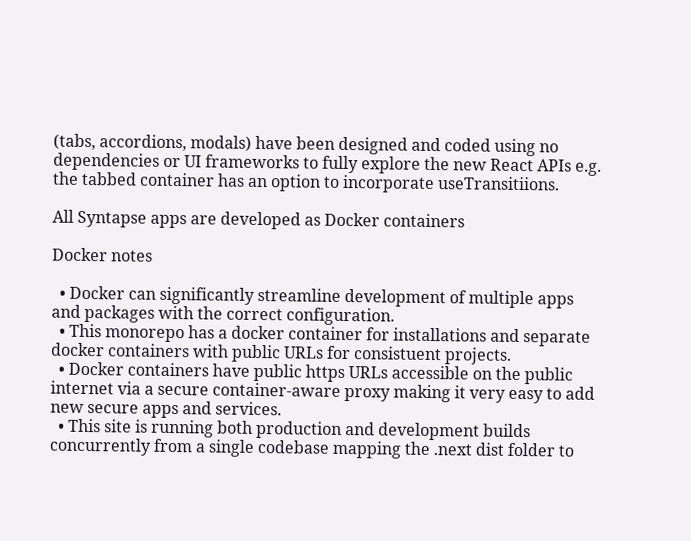(tabs, accordions, modals) have been designed and coded using no dependencies or UI frameworks to fully explore the new React APIs e.g. the tabbed container has an option to incorporate useTransitiions.

All Syntapse apps are developed as Docker containers

Docker notes

  • Docker can significantly streamline development of multiple apps and packages with the correct configuration.
  • This monorepo has a docker container for installations and separate docker containers with public URLs for consistuent projects.
  • Docker containers have public https URLs accessible on the public internet via a secure container-aware proxy making it very easy to add new secure apps and services.
  • This site is running both production and development builds concurrently from a single codebase mapping the .next dist folder to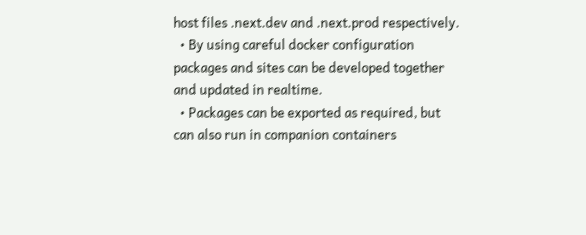host files .next.dev and .next.prod respectively.
  • By using careful docker configuration packages and sites can be developed together and updated in realtime.
  • Packages can be exported as required, but can also run in companion containers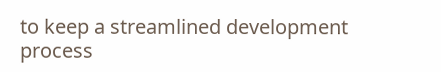to keep a streamlined development process